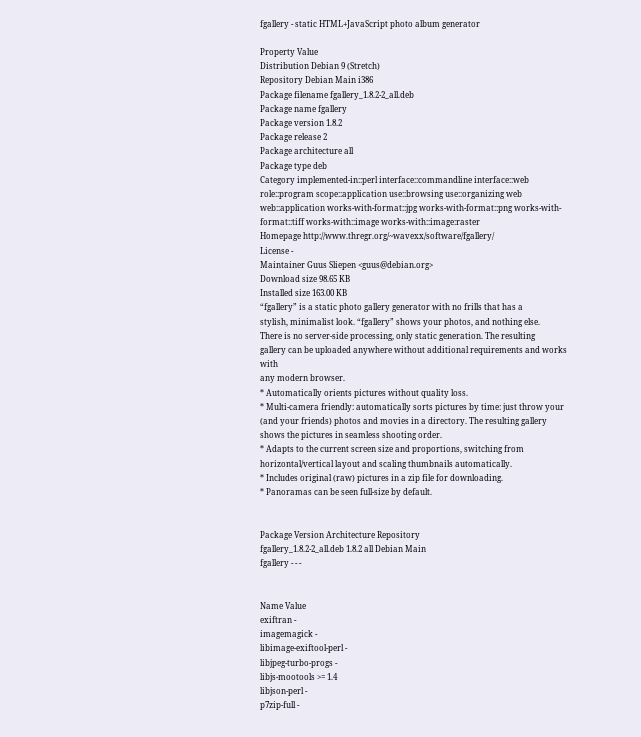fgallery - static HTML+JavaScript photo album generator

Property Value
Distribution Debian 9 (Stretch)
Repository Debian Main i386
Package filename fgallery_1.8.2-2_all.deb
Package name fgallery
Package version 1.8.2
Package release 2
Package architecture all
Package type deb
Category implemented-in::perl interface::commandline interface::web role::program scope::application use::browsing use::organizing web web::application works-with-format::jpg works-with-format::png works-with-format::tiff works-with::image works-with::image:raster
Homepage http://www.thregr.org/~wavexx/software/fgallery/
License -
Maintainer Guus Sliepen <guus@debian.org>
Download size 98.65 KB
Installed size 163.00 KB
“fgallery” is a static photo gallery generator with no frills that has a
stylish, minimalist look. “fgallery” shows your photos, and nothing else.
There is no server-side processing, only static generation. The resulting
gallery can be uploaded anywhere without additional requirements and works with
any modern browser.
* Automatically orients pictures without quality loss.
* Multi-camera friendly: automatically sorts pictures by time: just throw your
(and your friends) photos and movies in a directory. The resulting gallery
shows the pictures in seamless shooting order.
* Adapts to the current screen size and proportions, switching from
horizontal/vertical layout and scaling thumbnails automatically.
* Includes original (raw) pictures in a zip file for downloading.
* Panoramas can be seen full-size by default.


Package Version Architecture Repository
fgallery_1.8.2-2_all.deb 1.8.2 all Debian Main
fgallery - - -


Name Value
exiftran -
imagemagick -
libimage-exiftool-perl -
libjpeg-turbo-progs -
libjs-mootools >= 1.4
libjson-perl -
p7zip-full -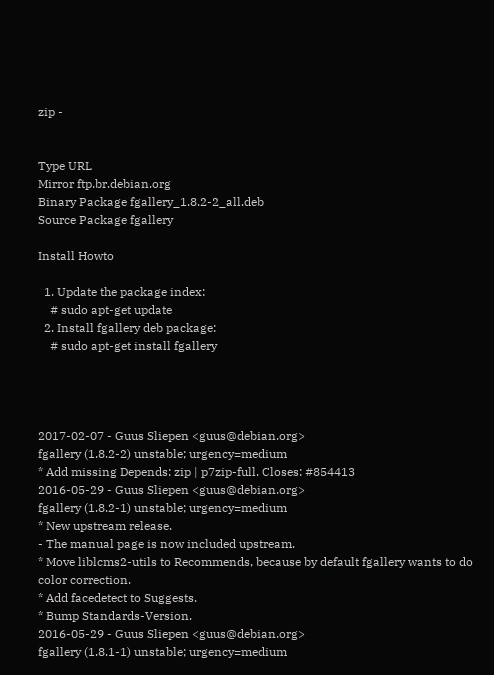zip -


Type URL
Mirror ftp.br.debian.org
Binary Package fgallery_1.8.2-2_all.deb
Source Package fgallery

Install Howto

  1. Update the package index:
    # sudo apt-get update
  2. Install fgallery deb package:
    # sudo apt-get install fgallery




2017-02-07 - Guus Sliepen <guus@debian.org>
fgallery (1.8.2-2) unstable; urgency=medium
* Add missing Depends: zip | p7zip-full. Closes: #854413
2016-05-29 - Guus Sliepen <guus@debian.org>
fgallery (1.8.2-1) unstable; urgency=medium
* New upstream release.
- The manual page is now included upstream.
* Move liblcms2-utils to Recommends, because by default fgallery wants to do
color correction.
* Add facedetect to Suggests.
* Bump Standards-Version.
2016-05-29 - Guus Sliepen <guus@debian.org>
fgallery (1.8.1-1) unstable; urgency=medium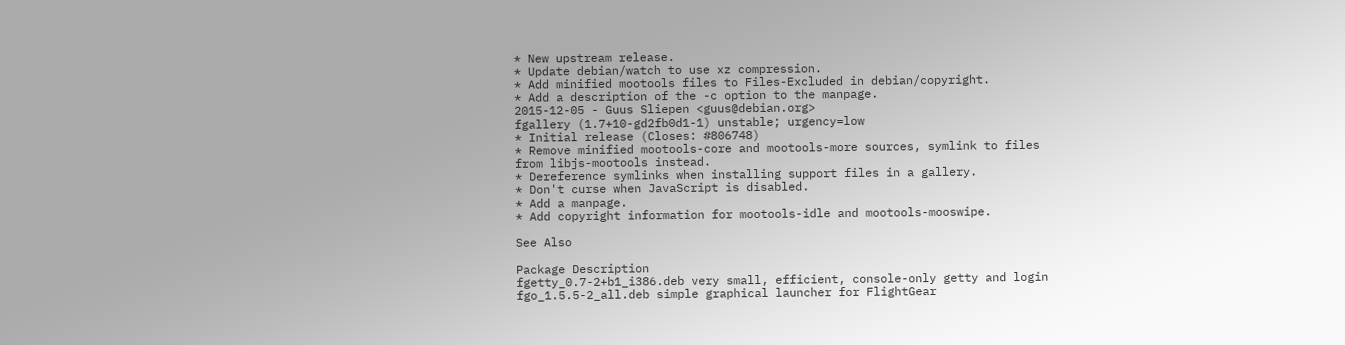* New upstream release.
* Update debian/watch to use xz compression.
* Add minified mootools files to Files-Excluded in debian/copyright.
* Add a description of the -c option to the manpage.
2015-12-05 - Guus Sliepen <guus@debian.org>
fgallery (1.7+10-gd2fb0d1-1) unstable; urgency=low
* Initial release (Closes: #806748)
* Remove minified mootools-core and mootools-more sources, symlink to files
from libjs-mootools instead.
* Dereference symlinks when installing support files in a gallery.
* Don't curse when JavaScript is disabled.
* Add a manpage.
* Add copyright information for mootools-idle and mootools-mooswipe.

See Also

Package Description
fgetty_0.7-2+b1_i386.deb very small, efficient, console-only getty and login
fgo_1.5.5-2_all.deb simple graphical launcher for FlightGear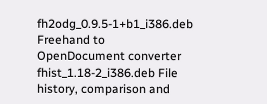fh2odg_0.9.5-1+b1_i386.deb Freehand to OpenDocument converter
fhist_1.18-2_i386.deb File history, comparison and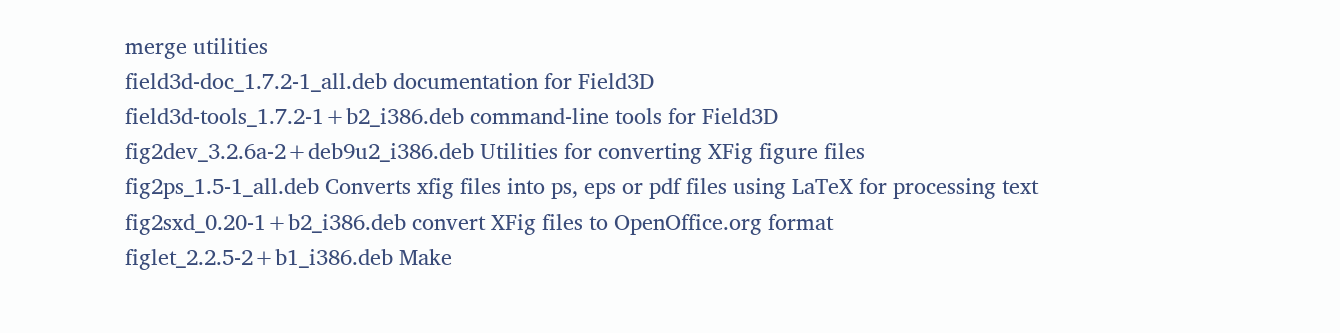merge utilities
field3d-doc_1.7.2-1_all.deb documentation for Field3D
field3d-tools_1.7.2-1+b2_i386.deb command-line tools for Field3D
fig2dev_3.2.6a-2+deb9u2_i386.deb Utilities for converting XFig figure files
fig2ps_1.5-1_all.deb Converts xfig files into ps, eps or pdf files using LaTeX for processing text
fig2sxd_0.20-1+b2_i386.deb convert XFig files to OpenOffice.org format
figlet_2.2.5-2+b1_i386.deb Make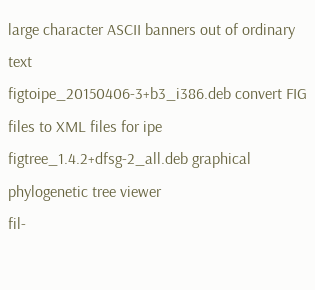large character ASCII banners out of ordinary text
figtoipe_20150406-3+b3_i386.deb convert FIG files to XML files for ipe
figtree_1.4.2+dfsg-2_all.deb graphical phylogenetic tree viewer
fil-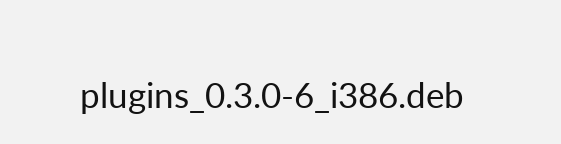plugins_0.3.0-6_i386.deb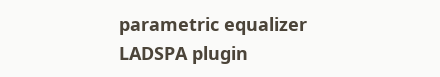parametric equalizer LADSPA plugin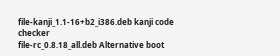file-kanji_1.1-16+b2_i386.deb kanji code checker
file-rc_0.8.18_all.deb Alternative boot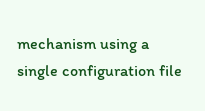mechanism using a single configuration file